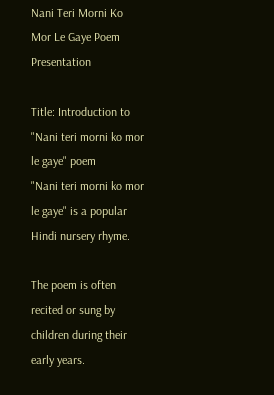Nani Teri Morni Ko Mor Le Gaye Poem Presentation

Title: Introduction to "Nani teri morni ko mor le gaye" poem
"Nani teri morni ko mor le gaye" is a popular Hindi nursery rhyme.

The poem is often recited or sung by children during their early years.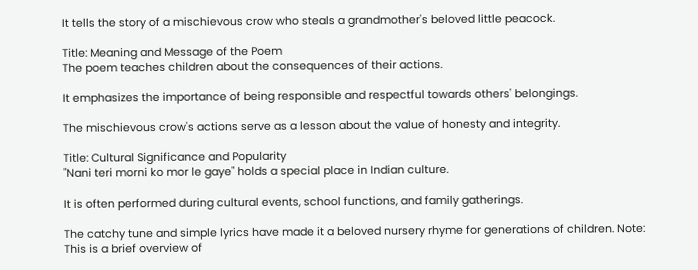It tells the story of a mischievous crow who steals a grandmother's beloved little peacock.

Title: Meaning and Message of the Poem
The poem teaches children about the consequences of their actions.

It emphasizes the importance of being responsible and respectful towards others' belongings.

The mischievous crow's actions serve as a lesson about the value of honesty and integrity.

Title: Cultural Significance and Popularity
"Nani teri morni ko mor le gaye" holds a special place in Indian culture.

It is often performed during cultural events, school functions, and family gatherings.

The catchy tune and simple lyrics have made it a beloved nursery rhyme for generations of children. Note: This is a brief overview of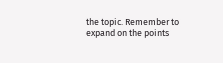the topic. Remember to expand on the points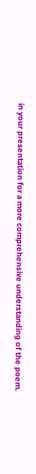in your presentation for a more comprehensive understanding of the poem.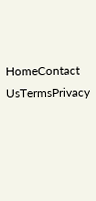HomeContact UsTermsPrivacy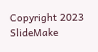Copyright 2023 SlideMake